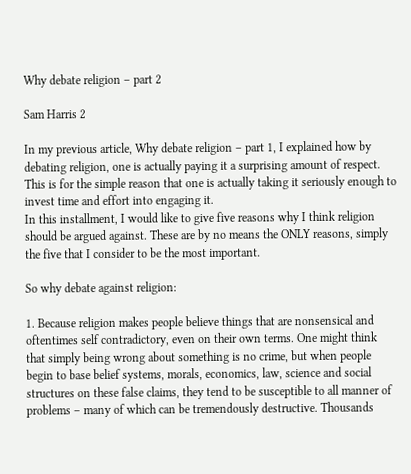Why debate religion – part 2

Sam Harris 2

In my previous article, Why debate religion – part 1, I explained how by debating religion, one is actually paying it a surprising amount of respect. This is for the simple reason that one is actually taking it seriously enough to invest time and effort into engaging it.
In this installment, I would like to give five reasons why I think religion should be argued against. These are by no means the ONLY reasons, simply the five that I consider to be the most important.

So why debate against religion:

1. Because religion makes people believe things that are nonsensical and oftentimes self contradictory, even on their own terms. One might think that simply being wrong about something is no crime, but when people begin to base belief systems, morals, economics, law, science and social structures on these false claims, they tend to be susceptible to all manner of problems – many of which can be tremendously destructive. Thousands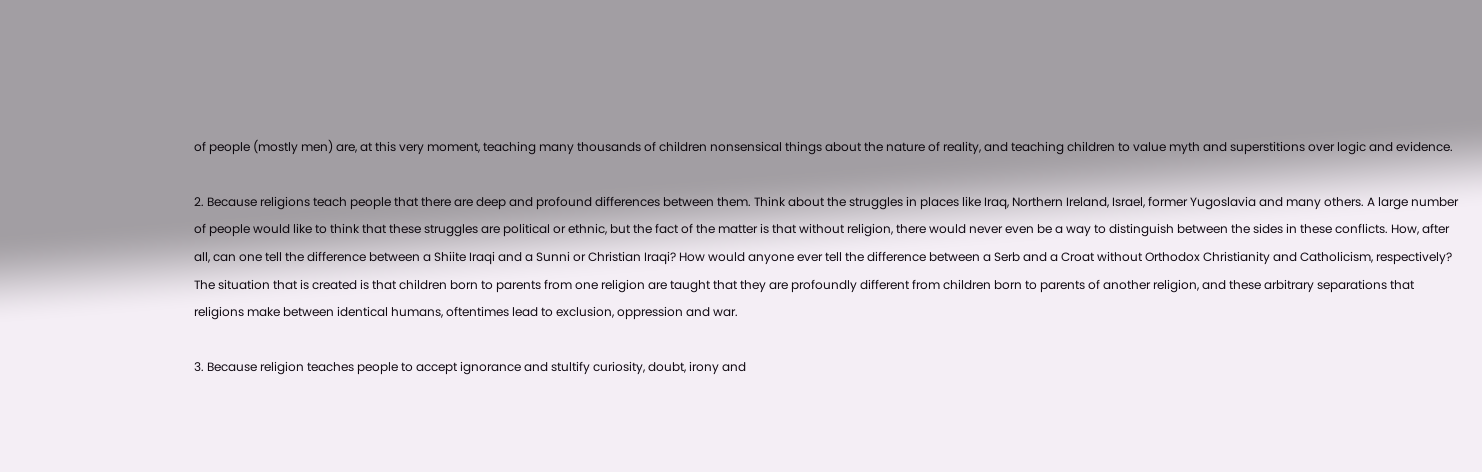of people (mostly men) are, at this very moment, teaching many thousands of children nonsensical things about the nature of reality, and teaching children to value myth and superstitions over logic and evidence.

2. Because religions teach people that there are deep and profound differences between them. Think about the struggles in places like Iraq, Northern Ireland, Israel, former Yugoslavia and many others. A large number of people would like to think that these struggles are political or ethnic, but the fact of the matter is that without religion, there would never even be a way to distinguish between the sides in these conflicts. How, after all, can one tell the difference between a Shiite Iraqi and a Sunni or Christian Iraqi? How would anyone ever tell the difference between a Serb and a Croat without Orthodox Christianity and Catholicism, respectively? The situation that is created is that children born to parents from one religion are taught that they are profoundly different from children born to parents of another religion, and these arbitrary separations that religions make between identical humans, oftentimes lead to exclusion, oppression and war.

3. Because religion teaches people to accept ignorance and stultify curiosity, doubt, irony and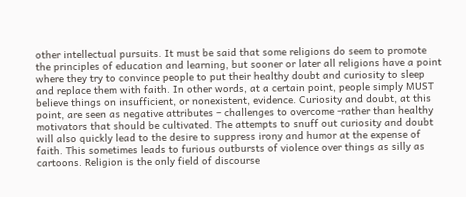other intellectual pursuits. It must be said that some religions do seem to promote the principles of education and learning, but sooner or later all religions have a point where they try to convince people to put their healthy doubt and curiosity to sleep and replace them with faith. In other words, at a certain point, people simply MUST believe things on insufficient, or nonexistent, evidence. Curiosity and doubt, at this point, are seen as negative attributes – challenges to overcome -rather than healthy motivators that should be cultivated. The attempts to snuff out curiosity and doubt will also quickly lead to the desire to suppress irony and humor at the expense of faith. This sometimes leads to furious outbursts of violence over things as silly as cartoons. Religion is the only field of discourse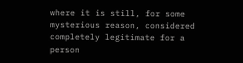where it is still, for some mysterious reason, considered completely legitimate for a person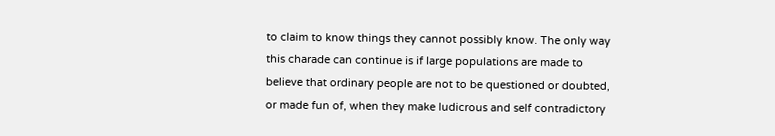to claim to know things they cannot possibly know. The only way this charade can continue is if large populations are made to believe that ordinary people are not to be questioned or doubted, or made fun of, when they make ludicrous and self contradictory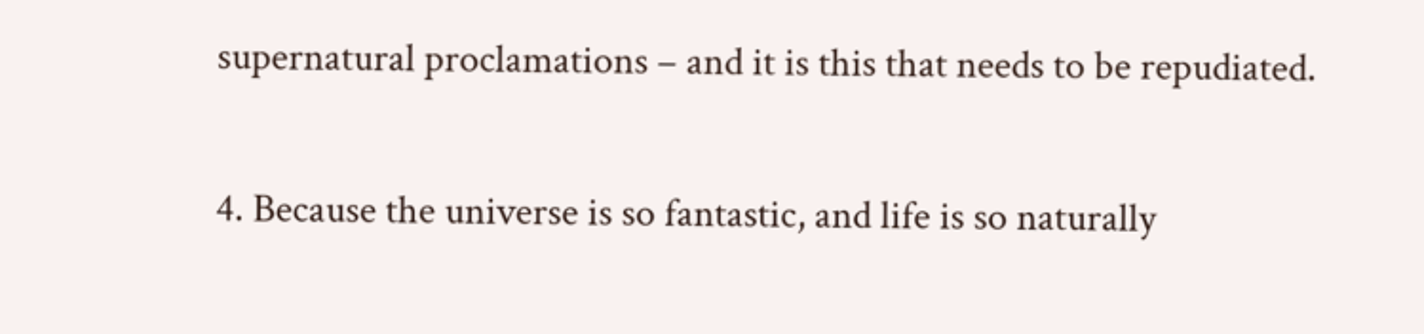supernatural proclamations – and it is this that needs to be repudiated.

4. Because the universe is so fantastic, and life is so naturally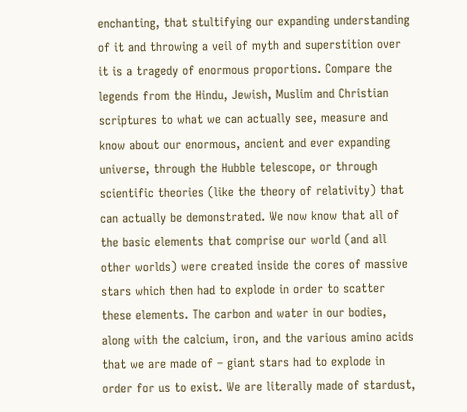enchanting, that stultifying our expanding understanding of it and throwing a veil of myth and superstition over it is a tragedy of enormous proportions. Compare the legends from the Hindu, Jewish, Muslim and Christian scriptures to what we can actually see, measure and know about our enormous, ancient and ever expanding universe, through the Hubble telescope, or through scientific theories (like the theory of relativity) that can actually be demonstrated. We now know that all of the basic elements that comprise our world (and all other worlds) were created inside the cores of massive stars which then had to explode in order to scatter these elements. The carbon and water in our bodies, along with the calcium, iron, and the various amino acids that we are made of – giant stars had to explode in order for us to exist. We are literally made of stardust,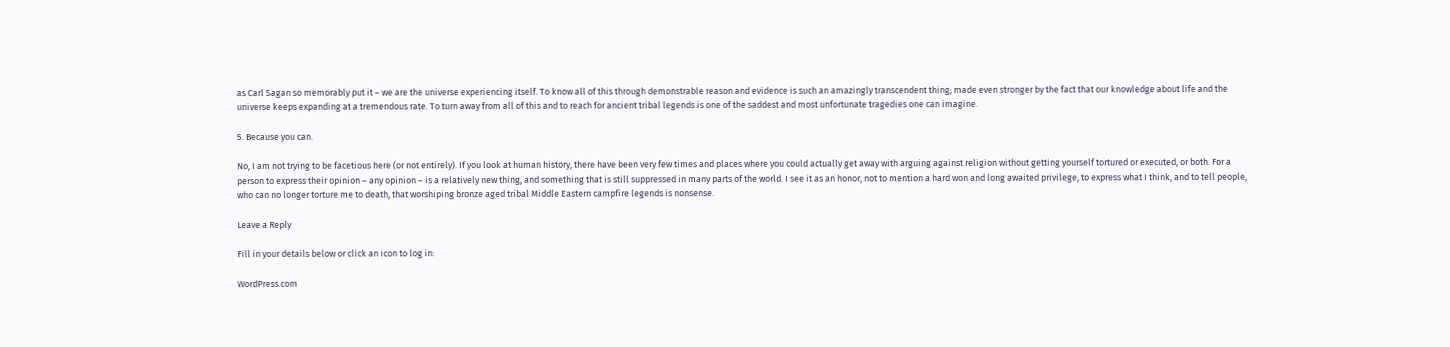as Carl Sagan so memorably put it – we are the universe experiencing itself. To know all of this through demonstrable reason and evidence is such an amazingly transcendent thing; made even stronger by the fact that our knowledge about life and the universe keeps expanding at a tremendous rate. To turn away from all of this and to reach for ancient tribal legends is one of the saddest and most unfortunate tragedies one can imagine.

5. Because you can.

No, I am not trying to be facetious here (or not entirely). If you look at human history, there have been very few times and places where you could actually get away with arguing against religion without getting yourself tortured or executed, or both. For a person to express their opinion – any opinion – is a relatively new thing, and something that is still suppressed in many parts of the world. I see it as an honor, not to mention a hard won and long awaited privilege, to express what I think, and to tell people, who can no longer torture me to death, that worshiping bronze aged tribal Middle Eastern campfire legends is nonsense.

Leave a Reply

Fill in your details below or click an icon to log in:

WordPress.com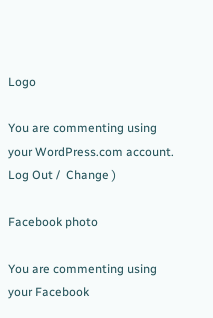Logo

You are commenting using your WordPress.com account. Log Out /  Change )

Facebook photo

You are commenting using your Facebook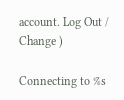account. Log Out /  Change )

Connecting to %s